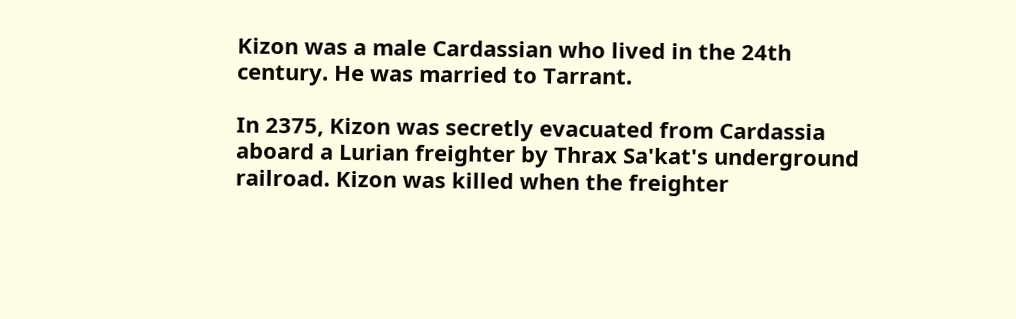Kizon was a male Cardassian who lived in the 24th century. He was married to Tarrant.

In 2375, Kizon was secretly evacuated from Cardassia aboard a Lurian freighter by Thrax Sa'kat's underground railroad. Kizon was killed when the freighter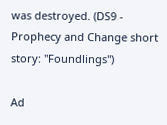was destroyed. (DS9 - Prophecy and Change short story: "Foundlings")

Ad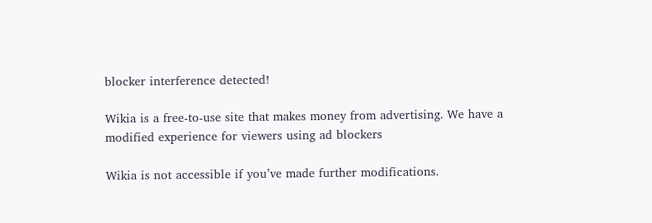blocker interference detected!

Wikia is a free-to-use site that makes money from advertising. We have a modified experience for viewers using ad blockers

Wikia is not accessible if you’ve made further modifications.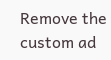Remove the custom ad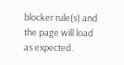blocker rule(s) and the page will load as expected.